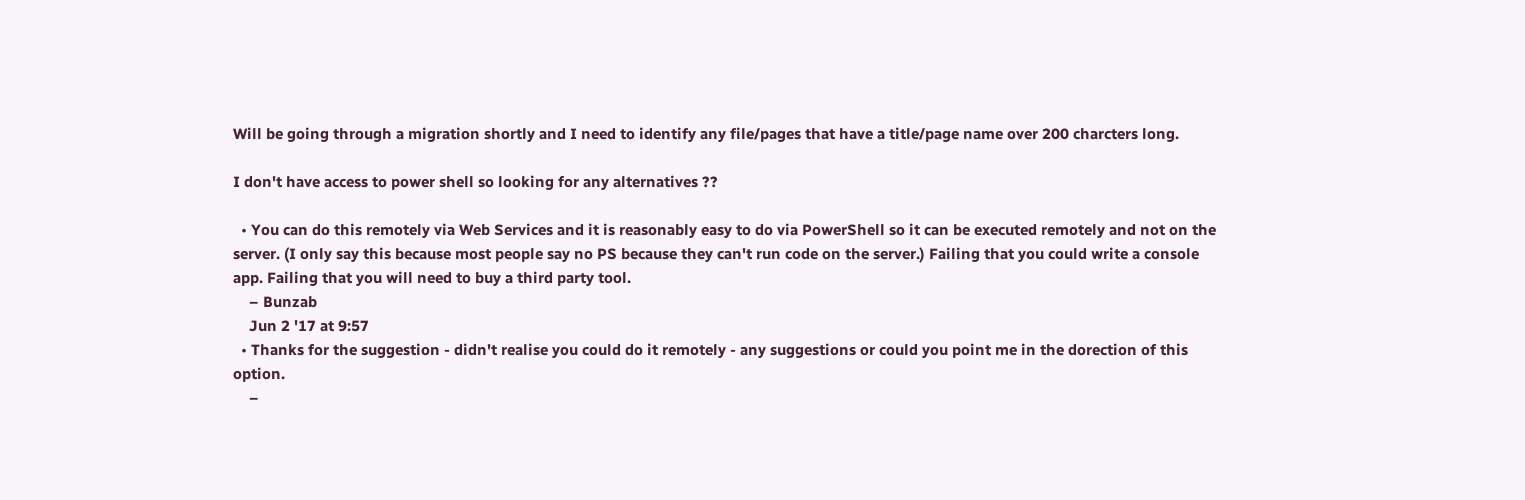Will be going through a migration shortly and I need to identify any file/pages that have a title/page name over 200 charcters long.

I don't have access to power shell so looking for any alternatives ??

  • You can do this remotely via Web Services and it is reasonably easy to do via PowerShell so it can be executed remotely and not on the server. (I only say this because most people say no PS because they can't run code on the server.) Failing that you could write a console app. Failing that you will need to buy a third party tool.
    – Bunzab
    Jun 2 '17 at 9:57
  • Thanks for the suggestion - didn't realise you could do it remotely - any suggestions or could you point me in the dorection of this option.
    –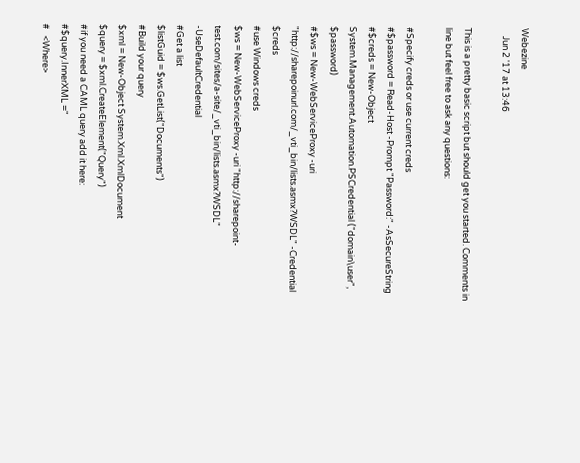Webezine
    Jun 2 '17 at 13:46

This is a pretty basic script but should get you started. Comments in line but feel free to ask any questions:

#Specify creds or use current creds
#$password = Read-Host -Prompt "Password:" -AsSecureString
#$creds = New-Object System.Management.Automation.PSCredential ("domain\user", $password)
#$ws = New-WebServiceProxy -uri "http://sharepoinurl.com/_vti_bin/lists.asmx?WSDL" -Credential $creds
#use Windows creds
$ws = New-WebServiceProxy -uri "http://sharepoint-test.com/sites/a-site/_vti_bin/lists.asmx?WSDL" -UseDefaultCredential
#Get a list
$listGuid = $ws.GetList("Documents")
#Build your query
$xml = New-Object System.Xml.XmlDocument
$query = $xml.CreateElement("Query")
#if you need a CAML query add it here:
#$query.InnerXML ="
#   <Where>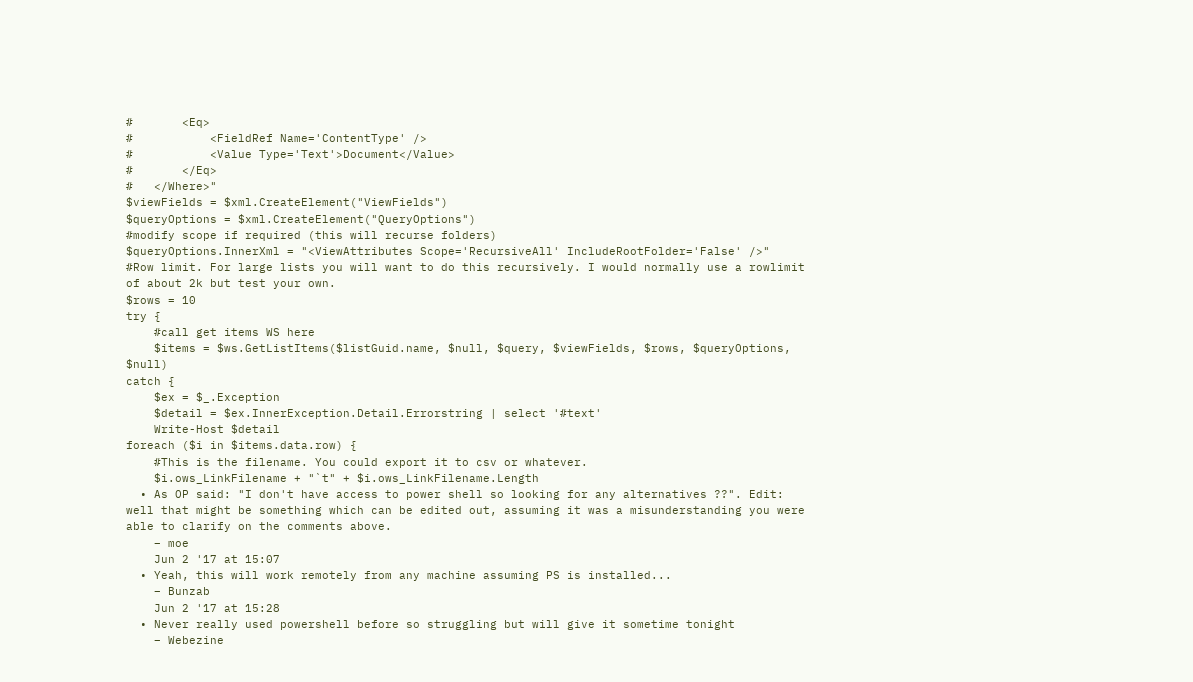#       <Eq>
#           <FieldRef Name='ContentType' />
#           <Value Type='Text'>Document</Value>
#       </Eq>
#   </Where>"
$viewFields = $xml.CreateElement("ViewFields")
$queryOptions = $xml.CreateElement("QueryOptions")
#modify scope if required (this will recurse folders)
$queryOptions.InnerXml = "<ViewAttributes Scope='RecursiveAll' IncludeRootFolder='False' />"
#Row limit. For large lists you will want to do this recursively. I would normally use a rowlimit of about 2k but test your own.
$rows = 10
try {
    #call get items WS here
    $items = $ws.GetListItems($listGuid.name, $null, $query, $viewFields, $rows, $queryOptions, $null)
catch {
    $ex = $_.Exception
    $detail = $ex.InnerException.Detail.Errorstring | select '#text'
    Write-Host $detail
foreach ($i in $items.data.row) {
    #This is the filename. You could export it to csv or whatever.
    $i.ows_LinkFilename + "`t" + $i.ows_LinkFilename.Length
  • As OP said: "I don't have access to power shell so looking for any alternatives ??". Edit: well that might be something which can be edited out, assuming it was a misunderstanding you were able to clarify on the comments above.
    – moe
    Jun 2 '17 at 15:07
  • Yeah, this will work remotely from any machine assuming PS is installed...
    – Bunzab
    Jun 2 '17 at 15:28
  • Never really used powershell before so struggling but will give it sometime tonight
    – Webezine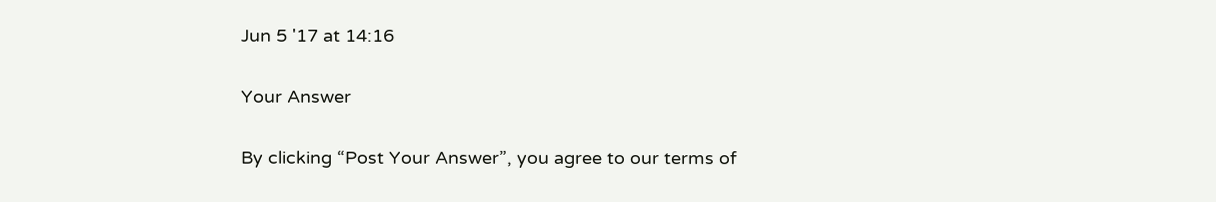Jun 5 '17 at 14:16

Your Answer

By clicking “Post Your Answer”, you agree to our terms of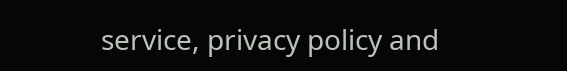service, privacy policy and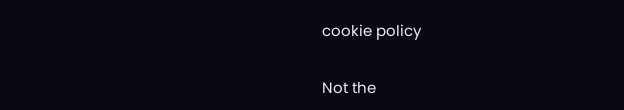cookie policy

Not the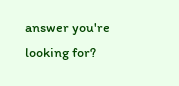answer you're looking for?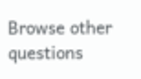Browse other questions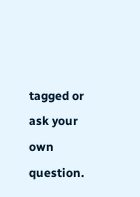tagged or ask your own question.